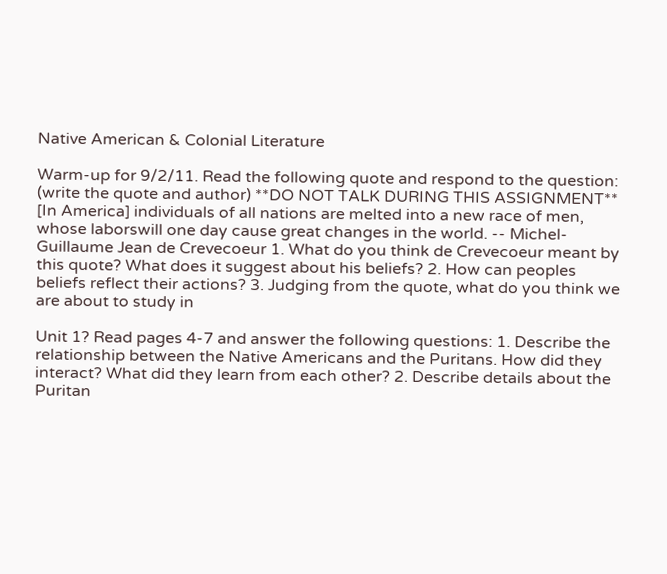Native American & Colonial Literature

Warm-up for 9/2/11. Read the following quote and respond to the question: (write the quote and author) **DO NOT TALK DURING THIS ASSIGNMENT** [In America] individuals of all nations are melted into a new race of men, whose laborswill one day cause great changes in the world. -- Michel-Guillaume Jean de Crevecoeur 1. What do you think de Crevecoeur meant by this quote? What does it suggest about his beliefs? 2. How can peoples beliefs reflect their actions? 3. Judging from the quote, what do you think we are about to study in

Unit 1? Read pages 4-7 and answer the following questions: 1. Describe the relationship between the Native Americans and the Puritans. How did they interact? What did they learn from each other? 2. Describe details about the Puritan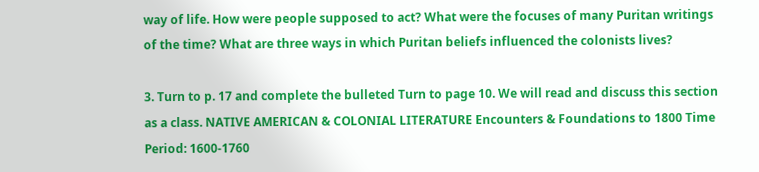way of life. How were people supposed to act? What were the focuses of many Puritan writings of the time? What are three ways in which Puritan beliefs influenced the colonists lives?

3. Turn to p. 17 and complete the bulleted Turn to page 10. We will read and discuss this section as a class. NATIVE AMERICAN & COLONIAL LITERATURE Encounters & Foundations to 1800 Time Period: 1600-1760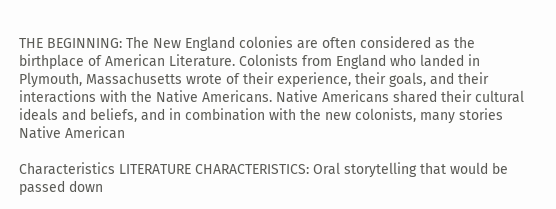THE BEGINNING: The New England colonies are often considered as the birthplace of American Literature. Colonists from England who landed in Plymouth, Massachusetts wrote of their experience, their goals, and their interactions with the Native Americans. Native Americans shared their cultural ideals and beliefs, and in combination with the new colonists, many stories Native American

Characteristics LITERATURE CHARACTERISTICS: Oral storytelling that would be passed down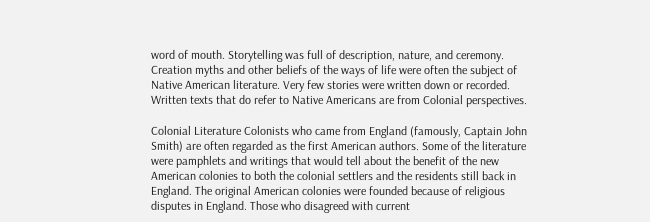word of mouth. Storytelling was full of description, nature, and ceremony. Creation myths and other beliefs of the ways of life were often the subject of Native American literature. Very few stories were written down or recorded. Written texts that do refer to Native Americans are from Colonial perspectives.

Colonial Literature Colonists who came from England (famously, Captain John Smith) are often regarded as the first American authors. Some of the literature were pamphlets and writings that would tell about the benefit of the new American colonies to both the colonial settlers and the residents still back in England. The original American colonies were founded because of religious disputes in England. Those who disagreed with current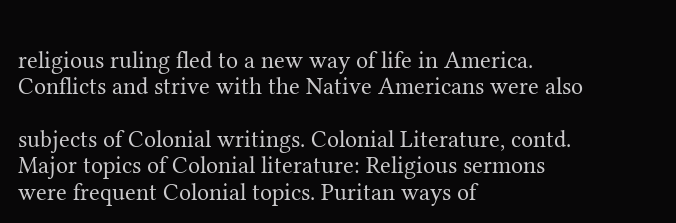religious ruling fled to a new way of life in America. Conflicts and strive with the Native Americans were also

subjects of Colonial writings. Colonial Literature, contd. Major topics of Colonial literature: Religious sermons were frequent Colonial topics. Puritan ways of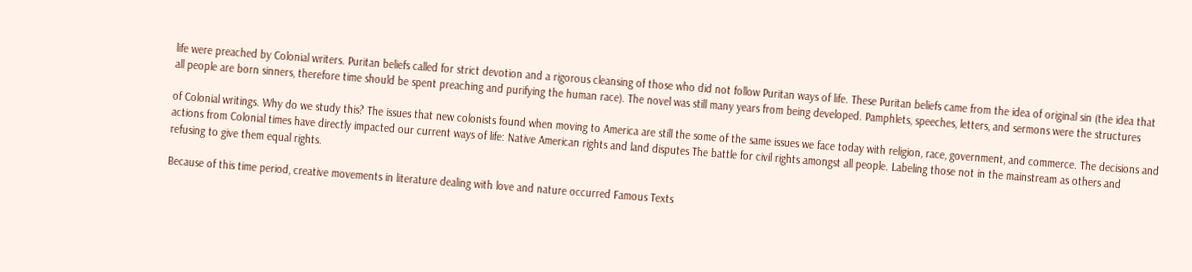life were preached by Colonial writers. Puritan beliefs called for strict devotion and a rigorous cleansing of those who did not follow Puritan ways of life. These Puritan beliefs came from the idea of original sin (the idea that all people are born sinners, therefore time should be spent preaching and purifying the human race). The novel was still many years from being developed. Pamphlets, speeches, letters, and sermons were the structures

of Colonial writings. Why do we study this? The issues that new colonists found when moving to America are still the some of the same issues we face today with religion, race, government, and commerce. The decisions and actions from Colonial times have directly impacted our current ways of life: Native American rights and land disputes The battle for civil rights amongst all people. Labeling those not in the mainstream as others and refusing to give them equal rights.

Because of this time period, creative movements in literature dealing with love and nature occurred Famous Texts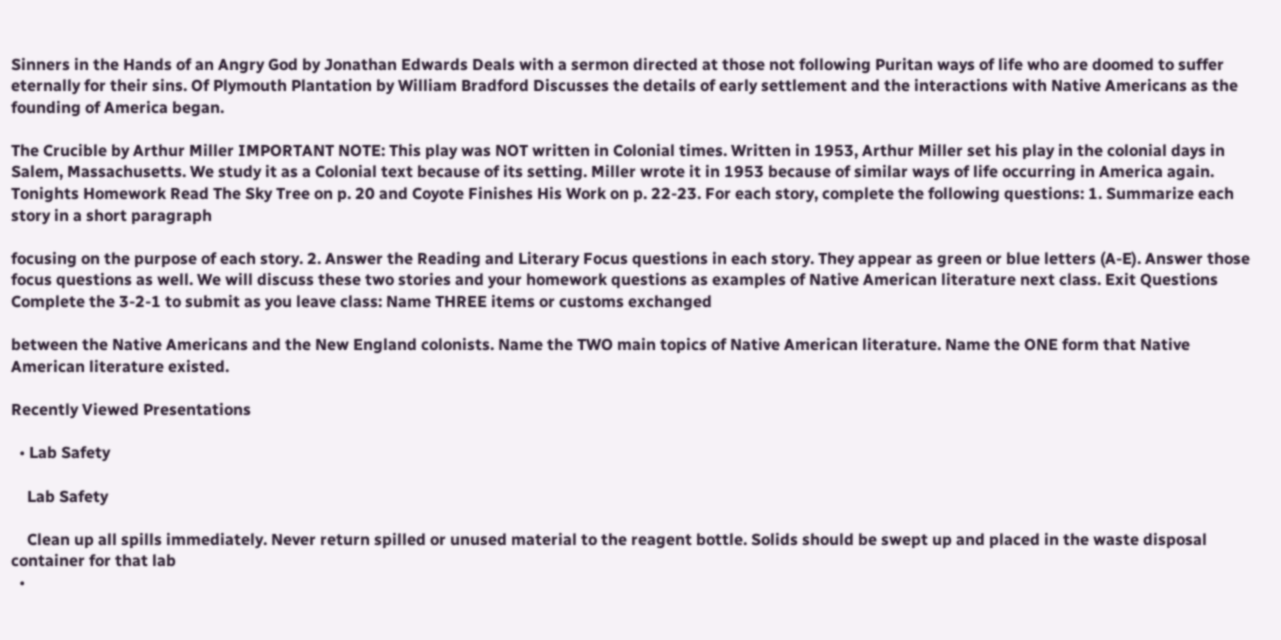Sinners in the Hands of an Angry God by Jonathan Edwards Deals with a sermon directed at those not following Puritan ways of life who are doomed to suffer eternally for their sins. Of Plymouth Plantation by William Bradford Discusses the details of early settlement and the interactions with Native Americans as the founding of America began.

The Crucible by Arthur Miller IMPORTANT NOTE: This play was NOT written in Colonial times. Written in 1953, Arthur Miller set his play in the colonial days in Salem, Massachusetts. We study it as a Colonial text because of its setting. Miller wrote it in 1953 because of similar ways of life occurring in America again. Tonights Homework Read The Sky Tree on p. 20 and Coyote Finishes His Work on p. 22-23. For each story, complete the following questions: 1. Summarize each story in a short paragraph

focusing on the purpose of each story. 2. Answer the Reading and Literary Focus questions in each story. They appear as green or blue letters (A-E). Answer those focus questions as well. We will discuss these two stories and your homework questions as examples of Native American literature next class. Exit Questions Complete the 3-2-1 to submit as you leave class: Name THREE items or customs exchanged

between the Native Americans and the New England colonists. Name the TWO main topics of Native American literature. Name the ONE form that Native American literature existed.

Recently Viewed Presentations

  • Lab Safety

    Lab Safety

    Clean up all spills immediately. Never return spilled or unused material to the reagent bottle. Solids should be swept up and placed in the waste disposal container for that lab
  •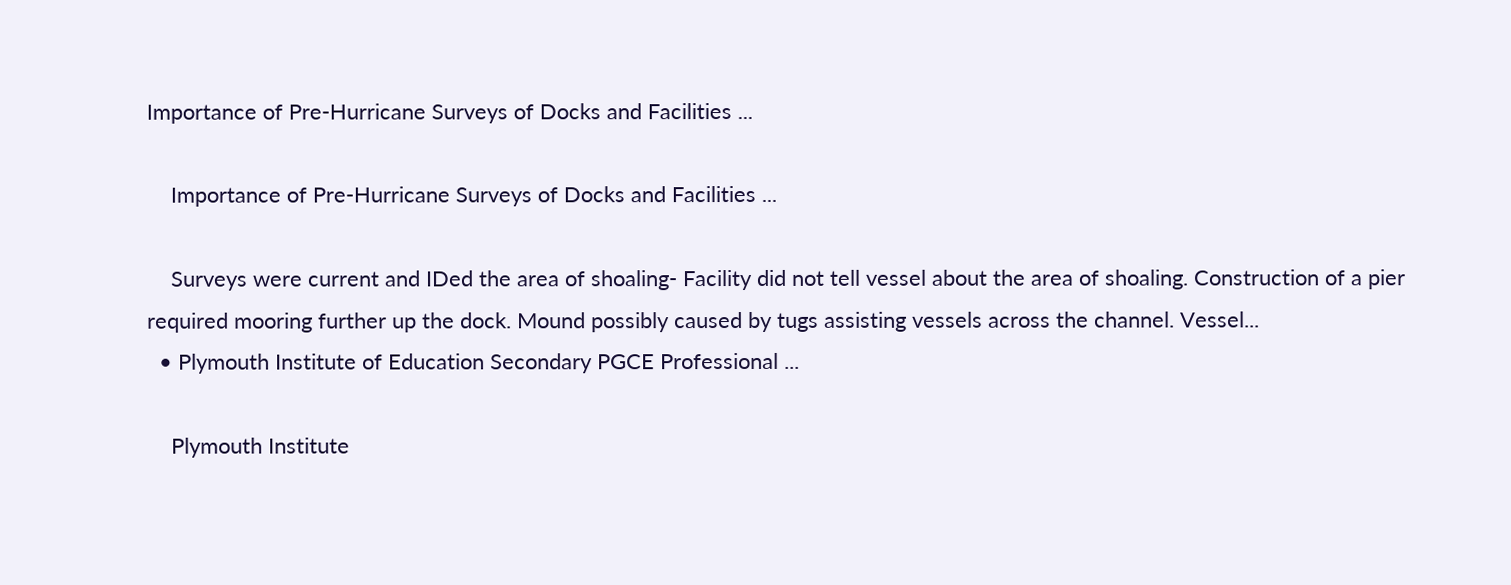Importance of Pre-Hurricane Surveys of Docks and Facilities ...

    Importance of Pre-Hurricane Surveys of Docks and Facilities ...

    Surveys were current and IDed the area of shoaling- Facility did not tell vessel about the area of shoaling. Construction of a pier required mooring further up the dock. Mound possibly caused by tugs assisting vessels across the channel. Vessel...
  • Plymouth Institute of Education Secondary PGCE Professional ...

    Plymouth Institute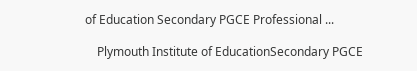of Education Secondary PGCE Professional ...

    Plymouth Institute of EducationSecondary PGCE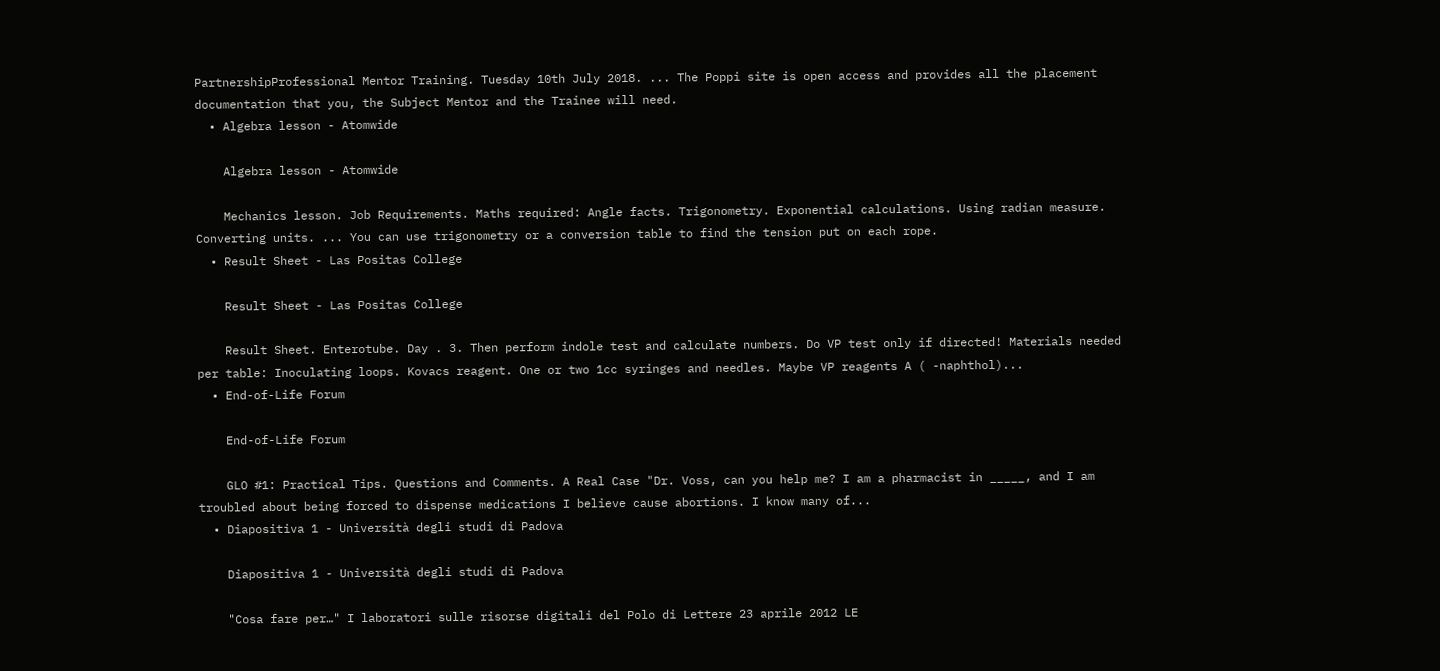PartnershipProfessional Mentor Training. Tuesday 10th July 2018. ... The Poppi site is open access and provides all the placement documentation that you, the Subject Mentor and the Trainee will need.
  • Algebra lesson - Atomwide

    Algebra lesson - Atomwide

    Mechanics lesson. Job Requirements. Maths required: Angle facts. Trigonometry. Exponential calculations. Using radian measure. Converting units. ... You can use trigonometry or a conversion table to find the tension put on each rope.
  • Result Sheet - Las Positas College

    Result Sheet - Las Positas College

    Result Sheet. Enterotube. Day . 3. Then perform indole test and calculate numbers. Do VP test only if directed! Materials needed per table: Inoculating loops. Kovacs reagent. One or two 1cc syringes and needles. Maybe VP reagents A ( -naphthol)...
  • End-of-Life Forum

    End-of-Life Forum

    GLO #1: Practical Tips. Questions and Comments. A Real Case "Dr. Voss, can you help me? I am a pharmacist in _____, and I am troubled about being forced to dispense medications I believe cause abortions. I know many of...
  • Diapositiva 1 - Università degli studi di Padova

    Diapositiva 1 - Università degli studi di Padova

    "Cosa fare per…" I laboratori sulle risorse digitali del Polo di Lettere 23 aprile 2012 LE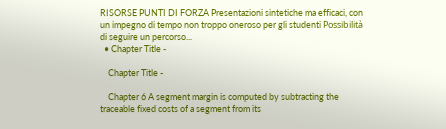RISORSE PUNTI DI FORZA Presentazioni sintetiche ma efficaci, con un impegno di tempo non troppo oneroso per gli studenti Possibilità di seguire un percorso...
  • Chapter Title -

    Chapter Title -

    Chapter 6 A segment margin is computed by subtracting the traceable fixed costs of a segment from its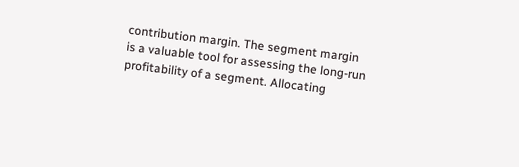contribution margin. The segment margin is a valuable tool for assessing the long-run profitability of a segment. Allocating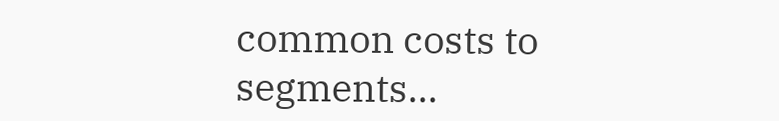common costs to segments...